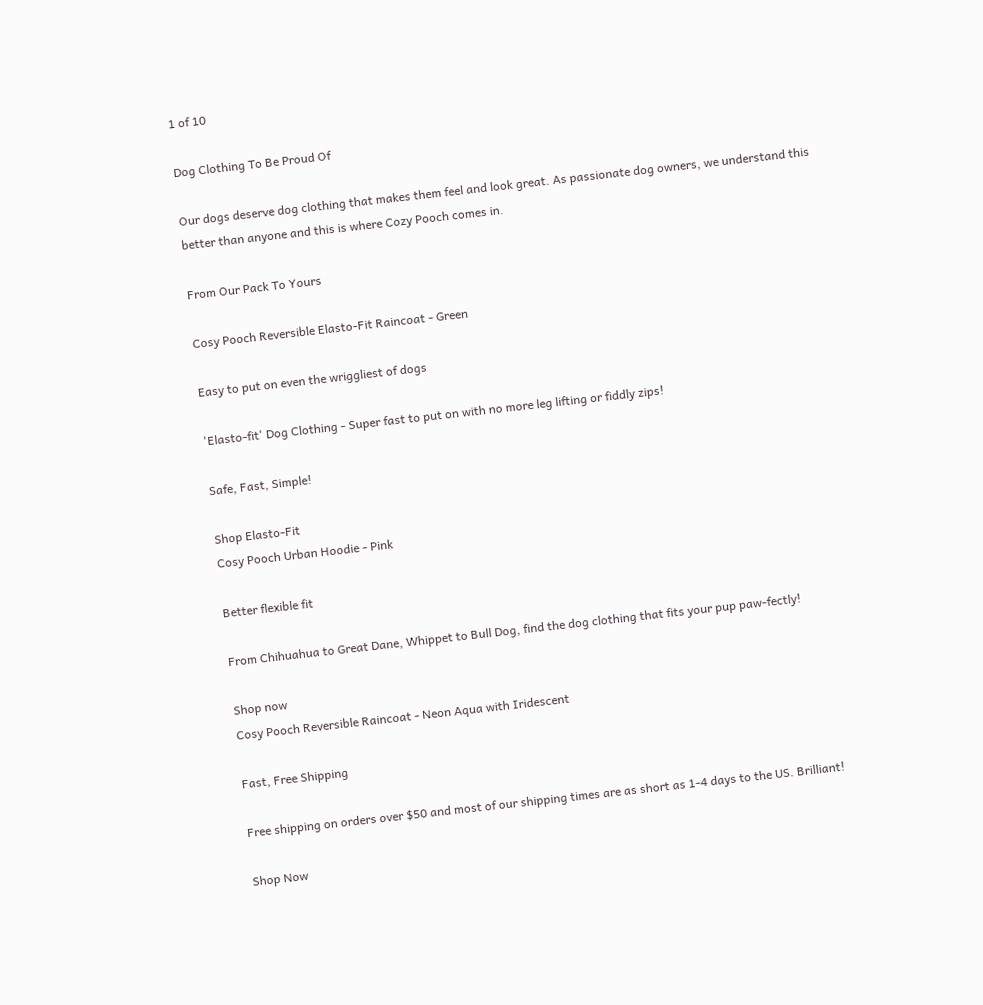1 of 10

Dog Clothing To Be Proud Of

Our dogs deserve dog clothing that makes them feel and look great. As passionate dog owners, we understand this better than anyone and this is where Cozy Pooch comes in.

From Our Pack To Yours

Cosy Pooch Reversible Elasto-Fit Raincoat - Green

Easy to put on even the wriggliest of dogs

'Elasto-fit' Dog Clothing - Super fast to put on with no more leg lifting or fiddly zips!

Safe, Fast, Simple!

Shop Elasto-Fit
Cosy Pooch Urban Hoodie - Pink

Better flexible fit

From Chihuahua to Great Dane, Whippet to Bull Dog, find the dog clothing that fits your pup paw-fectly!

Shop now
Cosy Pooch Reversible Raincoat - Neon Aqua with Iridescent

Fast, Free Shipping

Free shipping on orders over $50 and most of our shipping times are as short as 1-4 days to the US. Brilliant!

Shop Now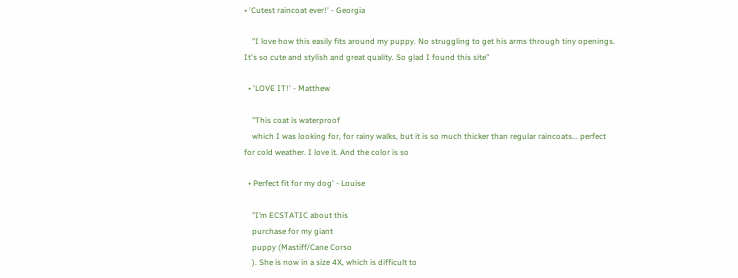• 'Cutest raincoat ever!' - Georgia

    "I love how this easily fits around my puppy. No struggling to get his arms through tiny openings. It's so cute and stylish and great quality. So glad I found this site"

  • 'LOVE IT!' - Matthew

    "This coat is waterproof
    which I was looking for, for rainy walks, but it is so much thicker than regular raincoats... perfect for cold weather. I love it. And the color is so

  • Perfect fit for my dog' - Louise

    "I’m ECSTATIC about this
    purchase for my giant
    puppy (Mastiff/Cane Corso
    ). She is now in a size 4X, which is difficult to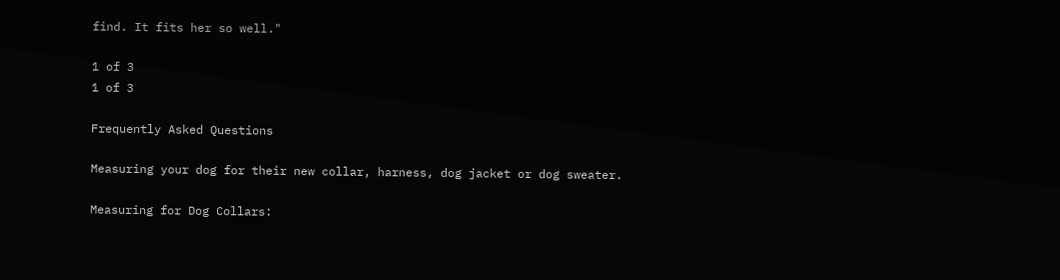find. It fits her so well."

1 of 3
1 of 3

Frequently Asked Questions

Measuring your dog for their new collar, harness, dog jacket or dog sweater.

Measuring for Dog Collars: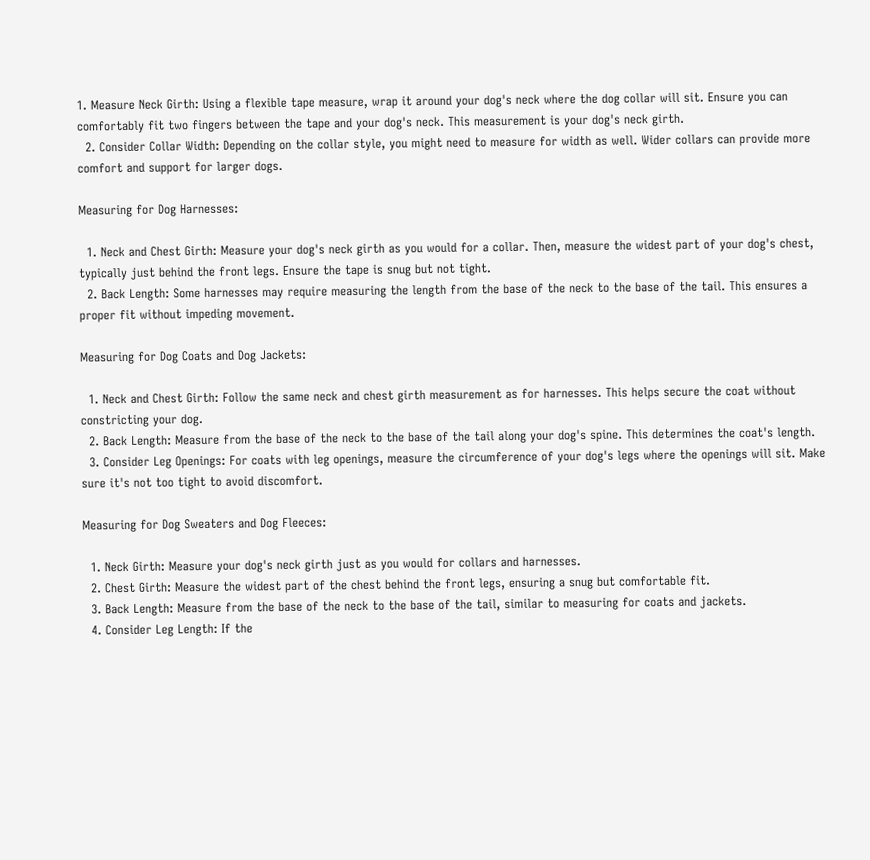1. Measure Neck Girth: Using a flexible tape measure, wrap it around your dog's neck where the dog collar will sit. Ensure you can comfortably fit two fingers between the tape and your dog's neck. This measurement is your dog's neck girth.
  2. Consider Collar Width: Depending on the collar style, you might need to measure for width as well. Wider collars can provide more comfort and support for larger dogs.

Measuring for Dog Harnesses:

  1. Neck and Chest Girth: Measure your dog's neck girth as you would for a collar. Then, measure the widest part of your dog's chest, typically just behind the front legs. Ensure the tape is snug but not tight.
  2. Back Length: Some harnesses may require measuring the length from the base of the neck to the base of the tail. This ensures a proper fit without impeding movement.

Measuring for Dog Coats and Dog Jackets:

  1. Neck and Chest Girth: Follow the same neck and chest girth measurement as for harnesses. This helps secure the coat without constricting your dog.
  2. Back Length: Measure from the base of the neck to the base of the tail along your dog's spine. This determines the coat's length.
  3. Consider Leg Openings: For coats with leg openings, measure the circumference of your dog's legs where the openings will sit. Make sure it's not too tight to avoid discomfort.

Measuring for Dog Sweaters and Dog Fleeces:

  1. Neck Girth: Measure your dog's neck girth just as you would for collars and harnesses.
  2. Chest Girth: Measure the widest part of the chest behind the front legs, ensuring a snug but comfortable fit.
  3. Back Length: Measure from the base of the neck to the base of the tail, similar to measuring for coats and jackets.
  4. Consider Leg Length: If the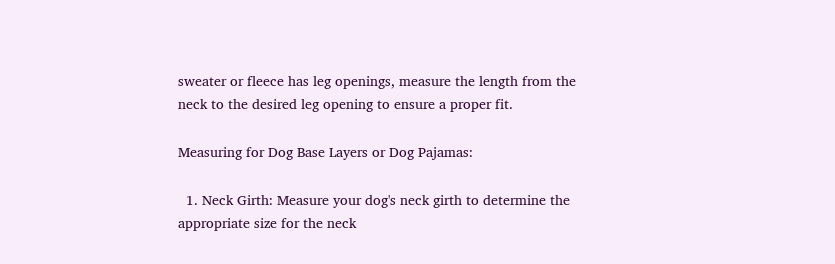sweater or fleece has leg openings, measure the length from the neck to the desired leg opening to ensure a proper fit.

Measuring for Dog Base Layers or Dog Pajamas:

  1. Neck Girth: Measure your dog's neck girth to determine the appropriate size for the neck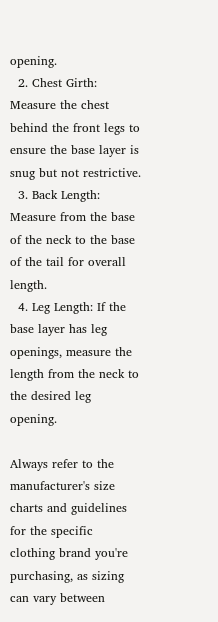opening.
  2. Chest Girth: Measure the chest behind the front legs to ensure the base layer is snug but not restrictive.
  3. Back Length: Measure from the base of the neck to the base of the tail for overall length.
  4. Leg Length: If the base layer has leg openings, measure the length from the neck to the desired leg opening.

Always refer to the manufacturer's size charts and guidelines for the specific clothing brand you're purchasing, as sizing can vary between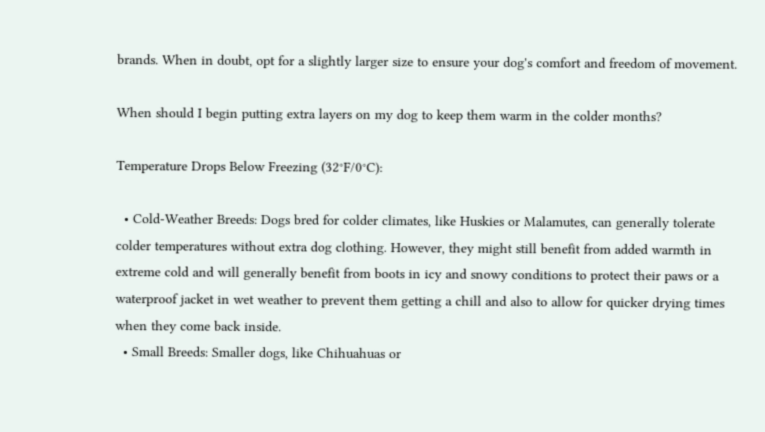brands. When in doubt, opt for a slightly larger size to ensure your dog's comfort and freedom of movement.

When should I begin putting extra layers on my dog to keep them warm in the colder months?

Temperature Drops Below Freezing (32°F/0°C):

  • Cold-Weather Breeds: Dogs bred for colder climates, like Huskies or Malamutes, can generally tolerate colder temperatures without extra dog clothing. However, they might still benefit from added warmth in extreme cold and will generally benefit from boots in icy and snowy conditions to protect their paws or a waterproof jacket in wet weather to prevent them getting a chill and also to allow for quicker drying times when they come back inside.
  • Small Breeds: Smaller dogs, like Chihuahuas or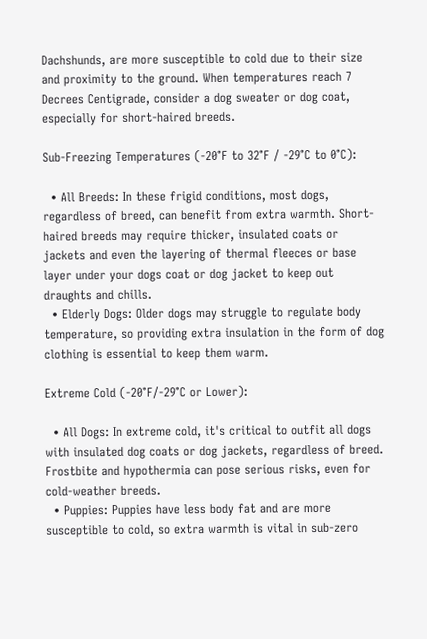Dachshunds, are more susceptible to cold due to their size and proximity to the ground. When temperatures reach 7 Decrees Centigrade, consider a dog sweater or dog coat, especially for short-haired breeds.

Sub-Freezing Temperatures (-20°F to 32°F / -29°C to 0°C):

  • All Breeds: In these frigid conditions, most dogs, regardless of breed, can benefit from extra warmth. Short-haired breeds may require thicker, insulated coats or jackets and even the layering of thermal fleeces or base layer under your dogs coat or dog jacket to keep out draughts and chills.
  • Elderly Dogs: Older dogs may struggle to regulate body temperature, so providing extra insulation in the form of dog clothing is essential to keep them warm.

Extreme Cold (-20°F/-29°C or Lower):

  • All Dogs: In extreme cold, it's critical to outfit all dogs with insulated dog coats or dog jackets, regardless of breed. Frostbite and hypothermia can pose serious risks, even for cold-weather breeds.
  • Puppies: Puppies have less body fat and are more susceptible to cold, so extra warmth is vital in sub-zero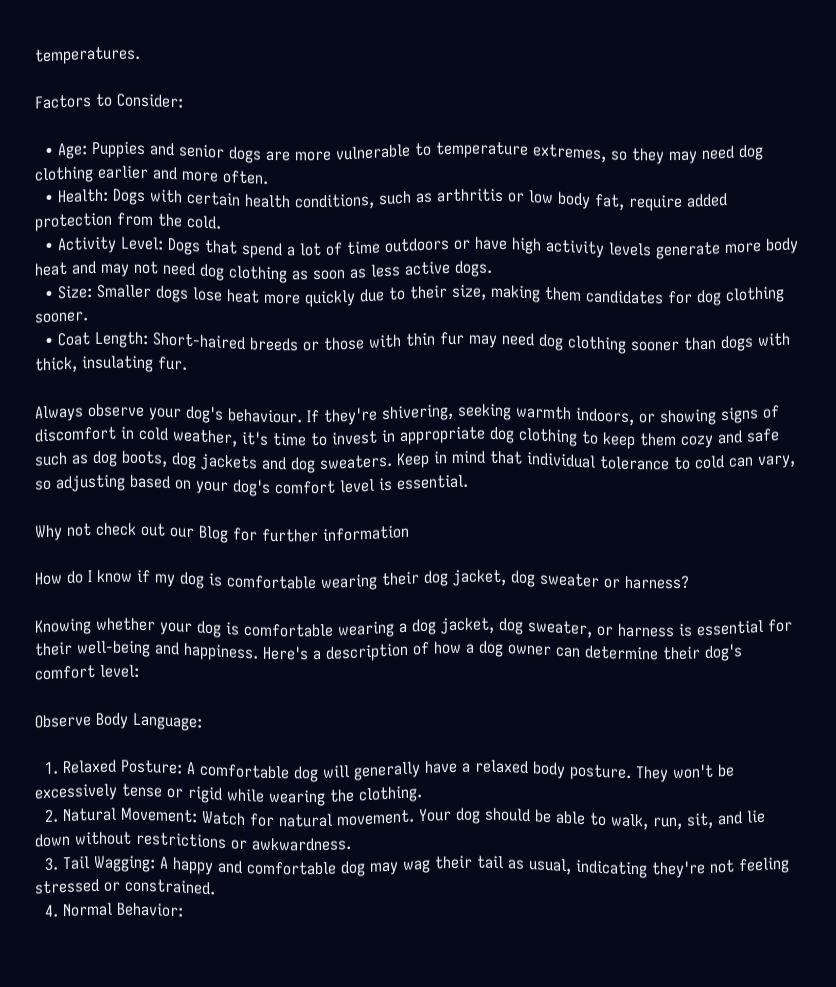temperatures.

Factors to Consider:

  • Age: Puppies and senior dogs are more vulnerable to temperature extremes, so they may need dog clothing earlier and more often.
  • Health: Dogs with certain health conditions, such as arthritis or low body fat, require added protection from the cold.
  • Activity Level: Dogs that spend a lot of time outdoors or have high activity levels generate more body heat and may not need dog clothing as soon as less active dogs.
  • Size: Smaller dogs lose heat more quickly due to their size, making them candidates for dog clothing sooner.
  • Coat Length: Short-haired breeds or those with thin fur may need dog clothing sooner than dogs with thick, insulating fur.

Always observe your dog's behaviour. If they're shivering, seeking warmth indoors, or showing signs of discomfort in cold weather, it's time to invest in appropriate dog clothing to keep them cozy and safe such as dog boots, dog jackets and dog sweaters. Keep in mind that individual tolerance to cold can vary, so adjusting based on your dog's comfort level is essential.

Why not check out our Blog for further information

How do I know if my dog is comfortable wearing their dog jacket, dog sweater or harness?

Knowing whether your dog is comfortable wearing a dog jacket, dog sweater, or harness is essential for their well-being and happiness. Here's a description of how a dog owner can determine their dog's comfort level:

Observe Body Language:

  1. Relaxed Posture: A comfortable dog will generally have a relaxed body posture. They won't be excessively tense or rigid while wearing the clothing.
  2. Natural Movement: Watch for natural movement. Your dog should be able to walk, run, sit, and lie down without restrictions or awkwardness.
  3. Tail Wagging: A happy and comfortable dog may wag their tail as usual, indicating they're not feeling stressed or constrained.
  4. Normal Behavior: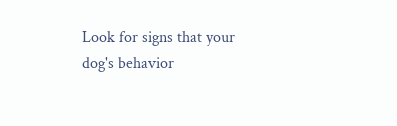Look for signs that your dog's behavior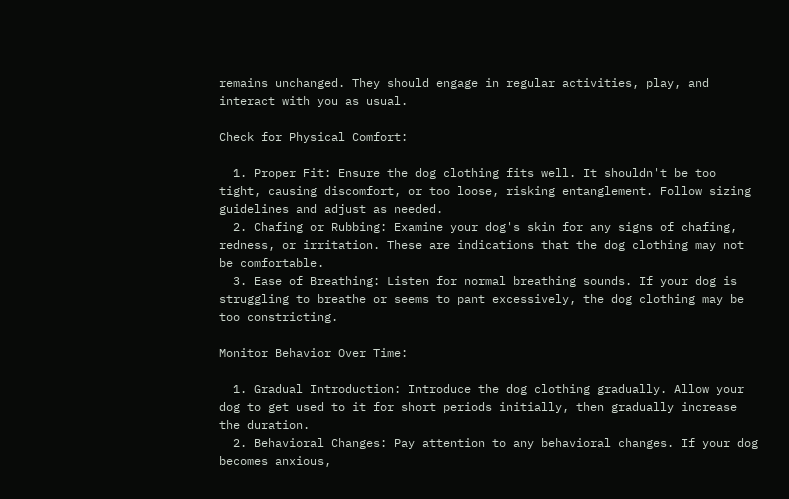remains unchanged. They should engage in regular activities, play, and interact with you as usual.

Check for Physical Comfort:

  1. Proper Fit: Ensure the dog clothing fits well. It shouldn't be too tight, causing discomfort, or too loose, risking entanglement. Follow sizing guidelines and adjust as needed.
  2. Chafing or Rubbing: Examine your dog's skin for any signs of chafing, redness, or irritation. These are indications that the dog clothing may not be comfortable.
  3. Ease of Breathing: Listen for normal breathing sounds. If your dog is struggling to breathe or seems to pant excessively, the dog clothing may be too constricting.

Monitor Behavior Over Time:

  1. Gradual Introduction: Introduce the dog clothing gradually. Allow your dog to get used to it for short periods initially, then gradually increase the duration.
  2. Behavioral Changes: Pay attention to any behavioral changes. If your dog becomes anxious,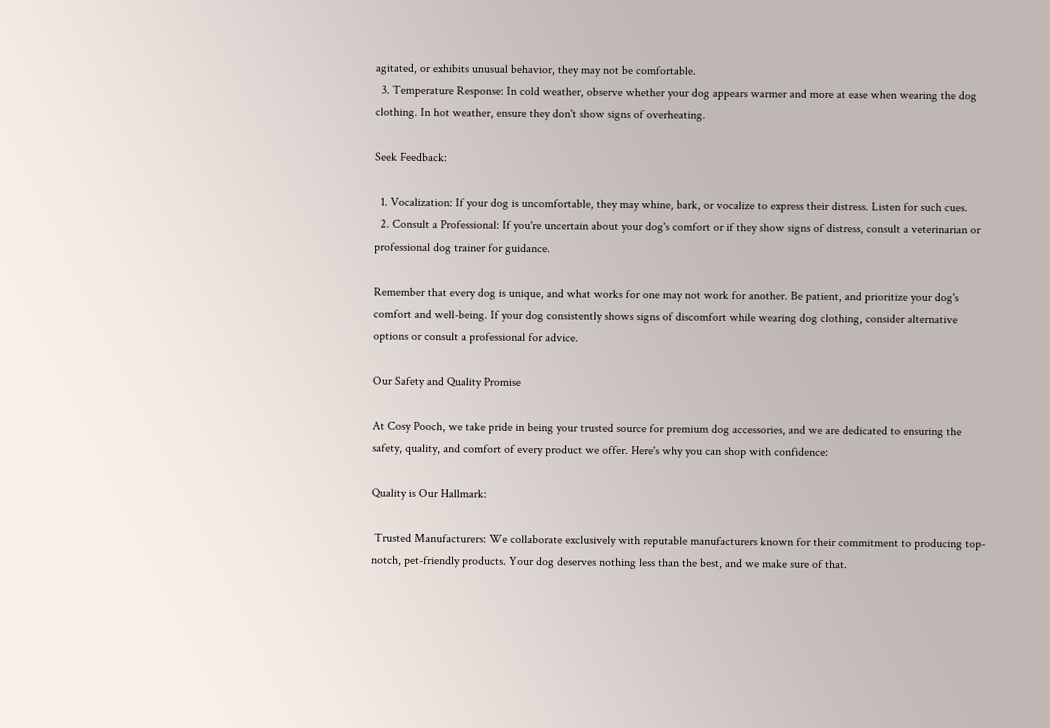agitated, or exhibits unusual behavior, they may not be comfortable.
  3. Temperature Response: In cold weather, observe whether your dog appears warmer and more at ease when wearing the dog clothing. In hot weather, ensure they don't show signs of overheating.

Seek Feedback:

  1. Vocalization: If your dog is uncomfortable, they may whine, bark, or vocalize to express their distress. Listen for such cues.
  2. Consult a Professional: If you're uncertain about your dog's comfort or if they show signs of distress, consult a veterinarian or professional dog trainer for guidance.

Remember that every dog is unique, and what works for one may not work for another. Be patient, and prioritize your dog's comfort and well-being. If your dog consistently shows signs of discomfort while wearing dog clothing, consider alternative options or consult a professional for advice.

Our Safety and Quality Promise

At Cosy Pooch, we take pride in being your trusted source for premium dog accessories, and we are dedicated to ensuring the safety, quality, and comfort of every product we offer. Here's why you can shop with confidence:

Quality is Our Hallmark:

 Trusted Manufacturers: We collaborate exclusively with reputable manufacturers known for their commitment to producing top-notch, pet-friendly products. Your dog deserves nothing less than the best, and we make sure of that.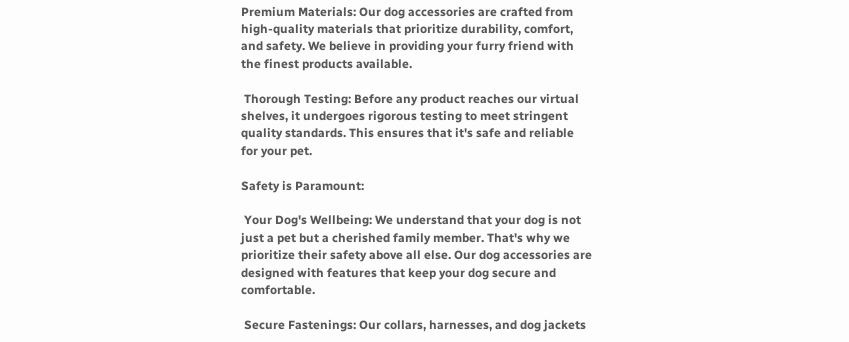Premium Materials: Our dog accessories are crafted from high-quality materials that prioritize durability, comfort, and safety. We believe in providing your furry friend with the finest products available.

 Thorough Testing: Before any product reaches our virtual shelves, it undergoes rigorous testing to meet stringent quality standards. This ensures that it's safe and reliable for your pet.

Safety is Paramount:

 Your Dog's Wellbeing: We understand that your dog is not just a pet but a cherished family member. That's why we prioritize their safety above all else. Our dog accessories are designed with features that keep your dog secure and comfortable.

 Secure Fastenings: Our collars, harnesses, and dog jackets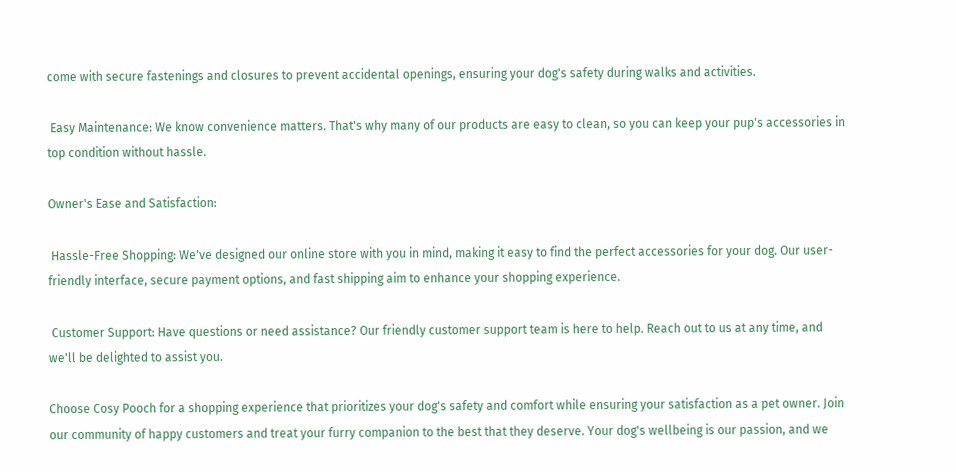come with secure fastenings and closures to prevent accidental openings, ensuring your dog's safety during walks and activities.

 Easy Maintenance: We know convenience matters. That's why many of our products are easy to clean, so you can keep your pup's accessories in top condition without hassle.

Owner's Ease and Satisfaction:

 Hassle-Free Shopping: We've designed our online store with you in mind, making it easy to find the perfect accessories for your dog. Our user-friendly interface, secure payment options, and fast shipping aim to enhance your shopping experience.

 Customer Support: Have questions or need assistance? Our friendly customer support team is here to help. Reach out to us at any time, and we'll be delighted to assist you.

Choose Cosy Pooch for a shopping experience that prioritizes your dog's safety and comfort while ensuring your satisfaction as a pet owner. Join our community of happy customers and treat your furry companion to the best that they deserve. Your dog's wellbeing is our passion, and we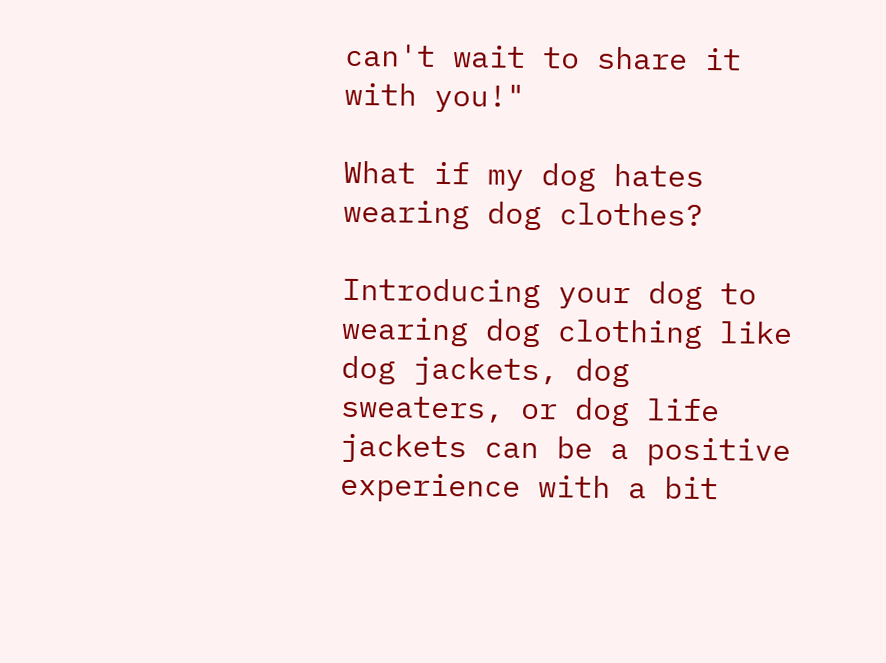can't wait to share it with you!"

What if my dog hates wearing dog clothes?

Introducing your dog to wearing dog clothing like dog jackets, dog sweaters, or dog life jackets can be a positive experience with a bit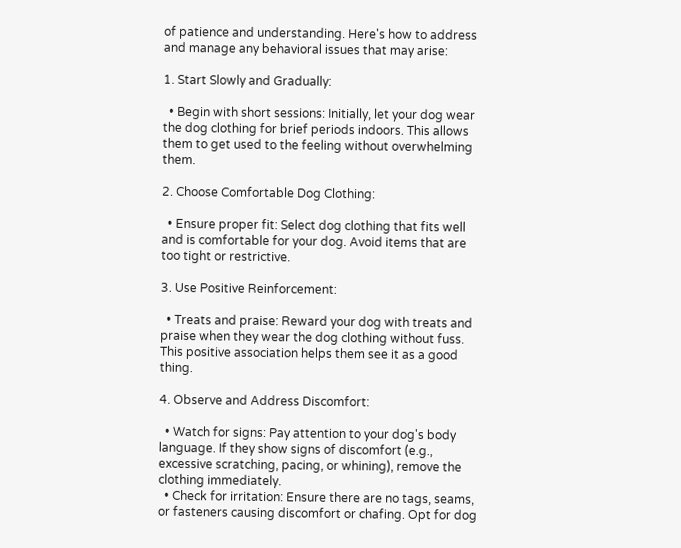of patience and understanding. Here's how to address and manage any behavioral issues that may arise:

1. Start Slowly and Gradually:

  • Begin with short sessions: Initially, let your dog wear the dog clothing for brief periods indoors. This allows them to get used to the feeling without overwhelming them.

2. Choose Comfortable Dog Clothing:

  • Ensure proper fit: Select dog clothing that fits well and is comfortable for your dog. Avoid items that are too tight or restrictive.

3. Use Positive Reinforcement:

  • Treats and praise: Reward your dog with treats and praise when they wear the dog clothing without fuss. This positive association helps them see it as a good thing.

4. Observe and Address Discomfort:

  • Watch for signs: Pay attention to your dog's body language. If they show signs of discomfort (e.g., excessive scratching, pacing, or whining), remove the clothing immediately.
  • Check for irritation: Ensure there are no tags, seams, or fasteners causing discomfort or chafing. Opt for dog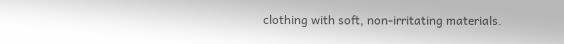clothing with soft, non-irritating materials.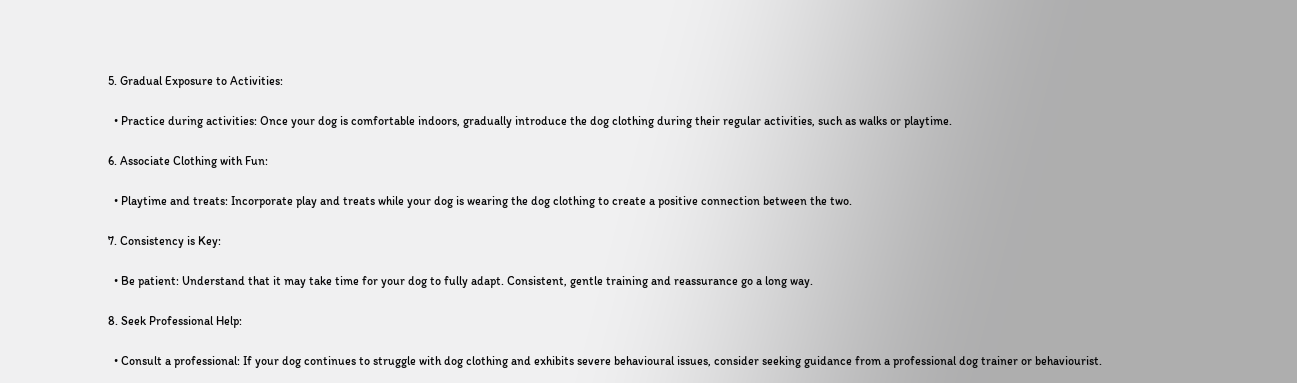5. Gradual Exposure to Activities:

  • Practice during activities: Once your dog is comfortable indoors, gradually introduce the dog clothing during their regular activities, such as walks or playtime.

6. Associate Clothing with Fun:

  • Playtime and treats: Incorporate play and treats while your dog is wearing the dog clothing to create a positive connection between the two.

7. Consistency is Key:

  • Be patient: Understand that it may take time for your dog to fully adapt. Consistent, gentle training and reassurance go a long way.

8. Seek Professional Help:

  • Consult a professional: If your dog continues to struggle with dog clothing and exhibits severe behavioural issues, consider seeking guidance from a professional dog trainer or behaviourist.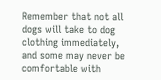Remember that not all dogs will take to dog clothing immediately, and some may never be comfortable with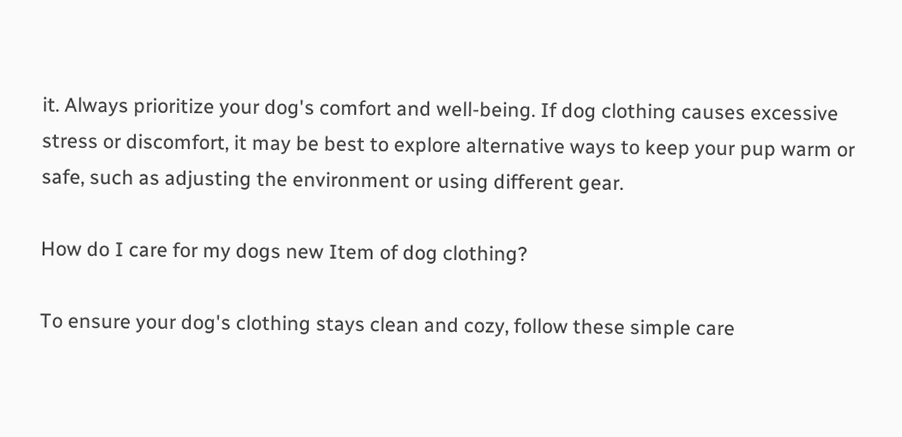it. Always prioritize your dog's comfort and well-being. If dog clothing causes excessive stress or discomfort, it may be best to explore alternative ways to keep your pup warm or safe, such as adjusting the environment or using different gear.

How do I care for my dogs new Item of dog clothing?

To ensure your dog's clothing stays clean and cozy, follow these simple care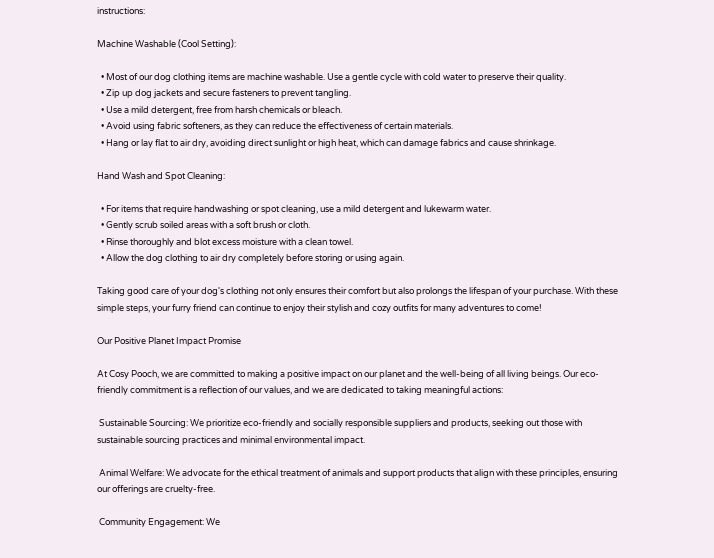instructions:

Machine Washable (Cool Setting):

  • Most of our dog clothing items are machine washable. Use a gentle cycle with cold water to preserve their quality.
  • Zip up dog jackets and secure fasteners to prevent tangling.
  • Use a mild detergent, free from harsh chemicals or bleach.
  • Avoid using fabric softeners, as they can reduce the effectiveness of certain materials.
  • Hang or lay flat to air dry, avoiding direct sunlight or high heat, which can damage fabrics and cause shrinkage.

Hand Wash and Spot Cleaning:

  • For items that require handwashing or spot cleaning, use a mild detergent and lukewarm water.
  • Gently scrub soiled areas with a soft brush or cloth.
  • Rinse thoroughly and blot excess moisture with a clean towel.
  • Allow the dog clothing to air dry completely before storing or using again.

Taking good care of your dog's clothing not only ensures their comfort but also prolongs the lifespan of your purchase. With these simple steps, your furry friend can continue to enjoy their stylish and cozy outfits for many adventures to come!

Our Positive Planet Impact Promise

At Cosy Pooch, we are committed to making a positive impact on our planet and the well-being of all living beings. Our eco-friendly commitment is a reflection of our values, and we are dedicated to taking meaningful actions:

 Sustainable Sourcing: We prioritize eco-friendly and socially responsible suppliers and products, seeking out those with sustainable sourcing practices and minimal environmental impact.

 Animal Welfare: We advocate for the ethical treatment of animals and support products that align with these principles, ensuring our offerings are cruelty-free.

 Community Engagement: We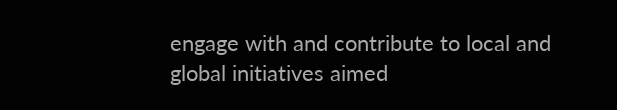engage with and contribute to local and global initiatives aimed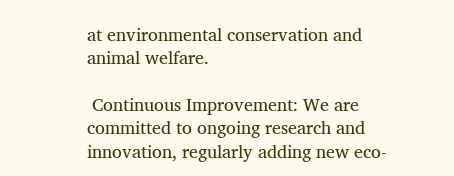at environmental conservation and animal welfare.

 Continuous Improvement: We are committed to ongoing research and innovation, regularly adding new eco-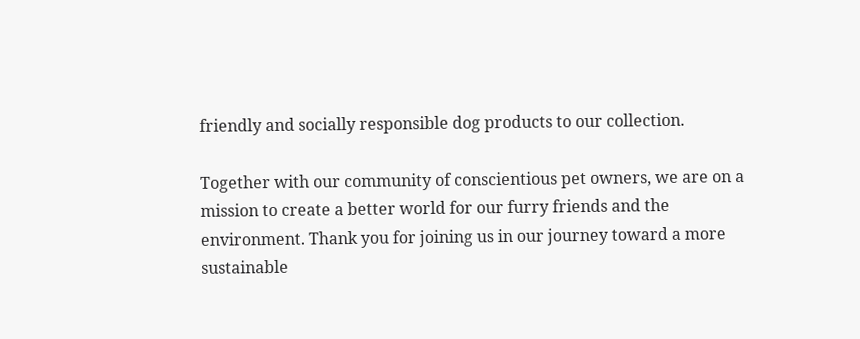friendly and socially responsible dog products to our collection.

Together with our community of conscientious pet owners, we are on a mission to create a better world for our furry friends and the environment. Thank you for joining us in our journey toward a more sustainable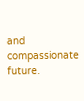and compassionate future.